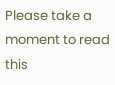Please take a moment to read this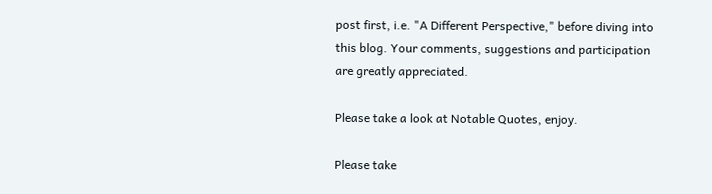post first, i.e. "A Different Perspective," before diving into this blog. Your comments, suggestions and participation are greatly appreciated.

Please take a look at Notable Quotes, enjoy.

Please take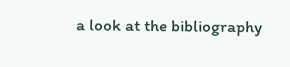a look at the bibliography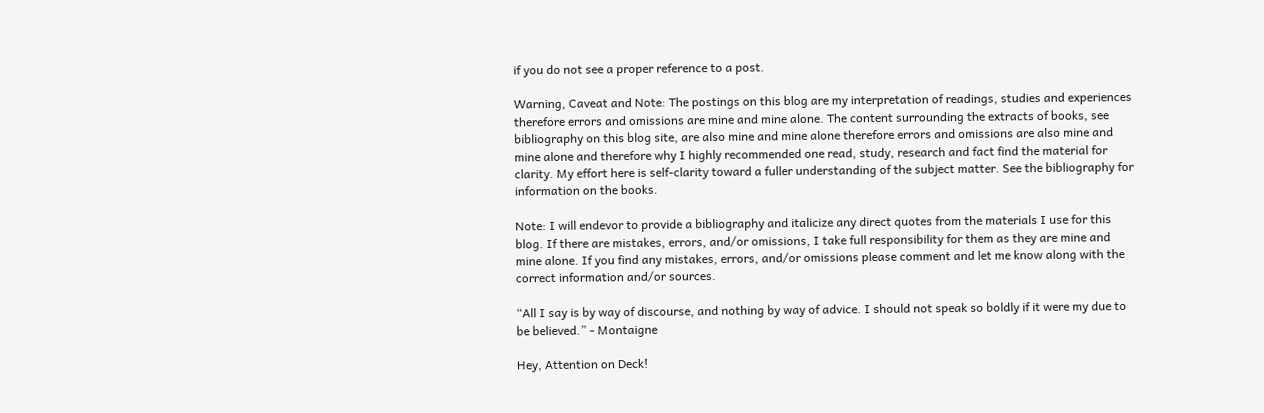if you do not see a proper reference to a post.

Warning, Caveat and Note: The postings on this blog are my interpretation of readings, studies and experiences therefore errors and omissions are mine and mine alone. The content surrounding the extracts of books, see bibliography on this blog site, are also mine and mine alone therefore errors and omissions are also mine and mine alone and therefore why I highly recommended one read, study, research and fact find the material for clarity. My effort here is self-clarity toward a fuller understanding of the subject matter. See the bibliography for information on the books.

Note: I will endevor to provide a bibliography and italicize any direct quotes from the materials I use for this blog. If there are mistakes, errors, and/or omissions, I take full responsibility for them as they are mine and mine alone. If you find any mistakes, errors, and/or omissions please comment and let me know along with the correct information and/or sources.

“All I say is by way of discourse, and nothing by way of advice. I should not speak so boldly if it were my due to be believed.” - Montaigne

Hey, Attention on Deck!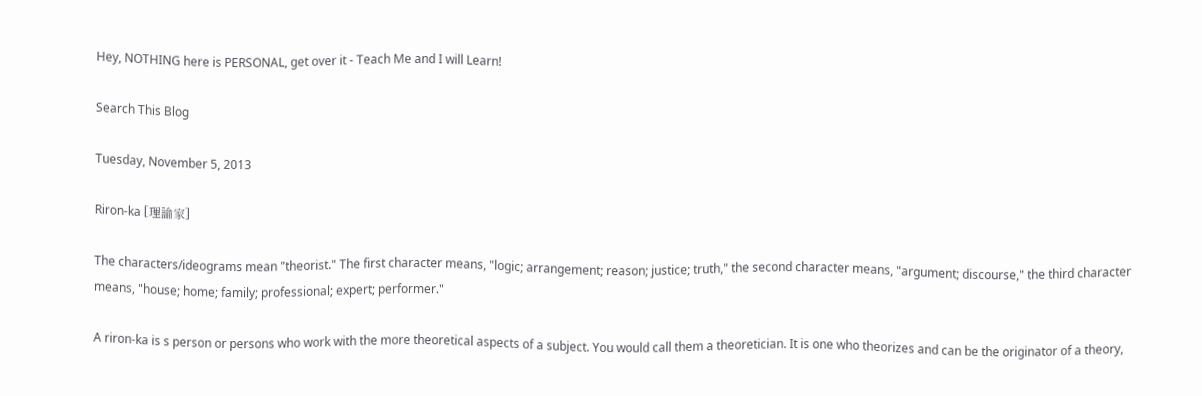Hey, NOTHING here is PERSONAL, get over it - Teach Me and I will Learn!

Search This Blog

Tuesday, November 5, 2013

Riron-ka [理論家]

The characters/ideograms mean "theorist." The first character means, "logic; arrangement; reason; justice; truth," the second character means, "argument; discourse," the third character means, "house; home; family; professional; expert; performer."

A riron-ka is s person or persons who work with the more theoretical aspects of a subject. You would call them a theoretician. It is one who theorizes and can be the originator of a theory,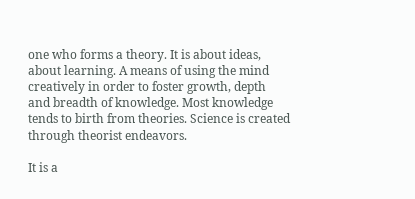one who forms a theory. It is about ideas, about learning. A means of using the mind creatively in order to foster growth, depth and breadth of knowledge. Most knowledge tends to birth from theories. Science is created through theorist endeavors.

It is a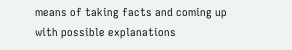means of taking facts and coming up with possible explanations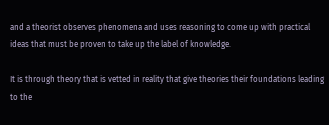and a theorist observes phenomena and uses reasoning to come up with practical ideas that must be proven to take up the label of knowledge.

It is through theory that is vetted in reality that give theories their foundations leading to the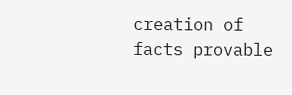creation of facts provable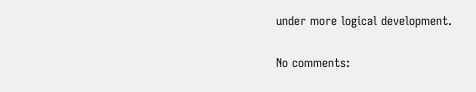under more logical development.

No comments: